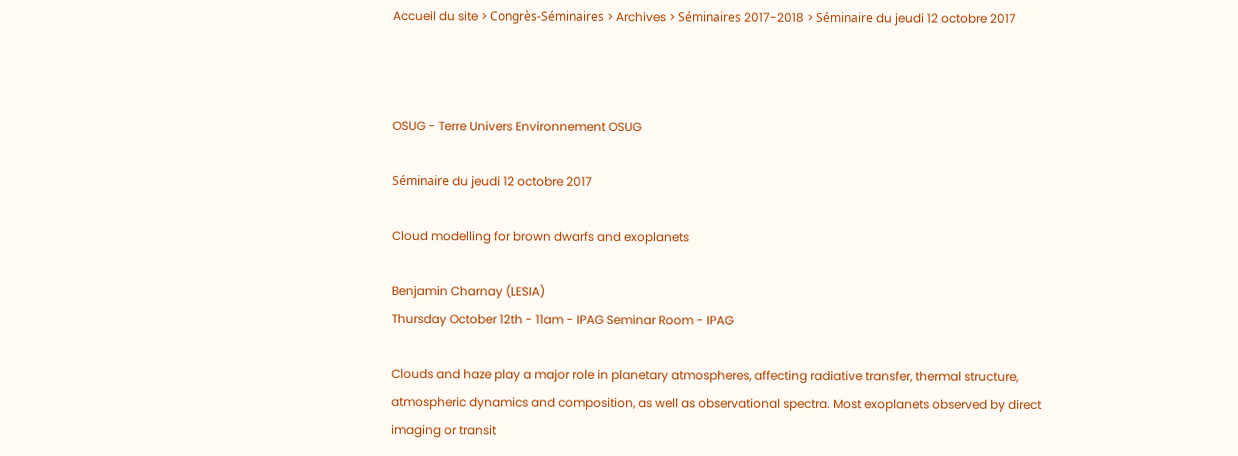Accueil du site > Congrès-Séminaires > Archives > Séminaires 2017-2018 > Séminaire du jeudi 12 octobre 2017



OSUG - Terre Univers Environnement OSUG

Séminaire du jeudi 12 octobre 2017

Cloud modelling for brown dwarfs and exoplanets

Benjamin Charnay (LESIA)
Thursday October 12th - 11am - IPAG Seminar Room - IPAG

Clouds and haze play a major role in planetary atmospheres, affecting radiative transfer, thermal structure, atmospheric dynamics and composition, as well as observational spectra. Most exoplanets observed by direct imaging or transit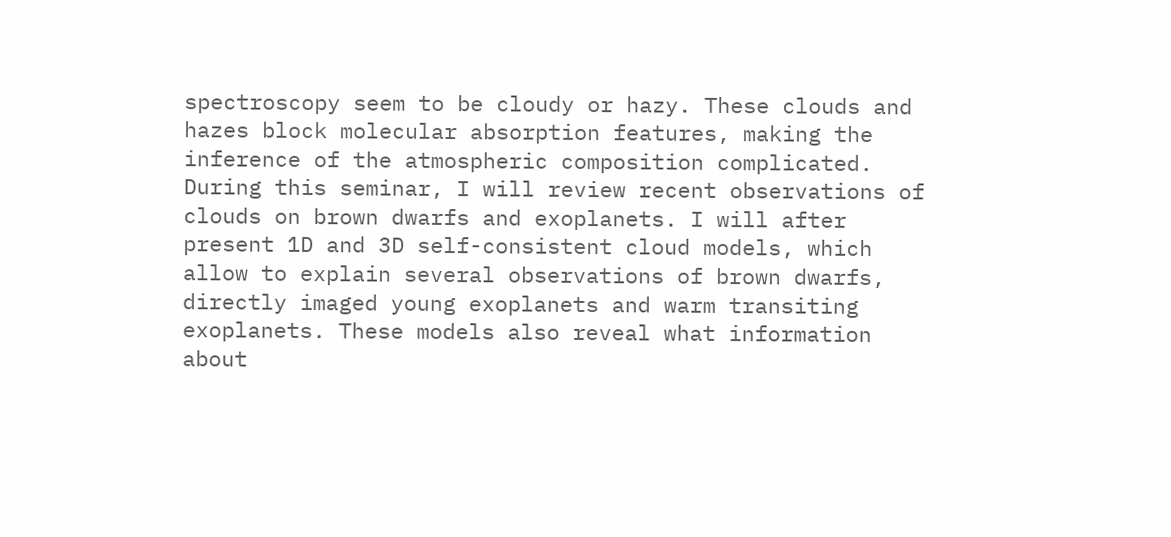spectroscopy seem to be cloudy or hazy. These clouds and hazes block molecular absorption features, making the inference of the atmospheric composition complicated. During this seminar, I will review recent observations of clouds on brown dwarfs and exoplanets. I will after present 1D and 3D self-consistent cloud models, which allow to explain several observations of brown dwarfs, directly imaged young exoplanets and warm transiting exoplanets. These models also reveal what information about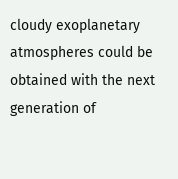cloudy exoplanetary atmospheres could be obtained with the next generation of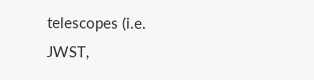telescopes (i.e. JWST,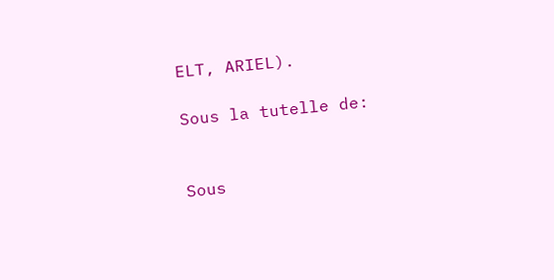ELT, ARIEL).

Sous la tutelle de:


Sous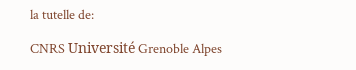la tutelle de:

CNRS Université Grenoble Alpes